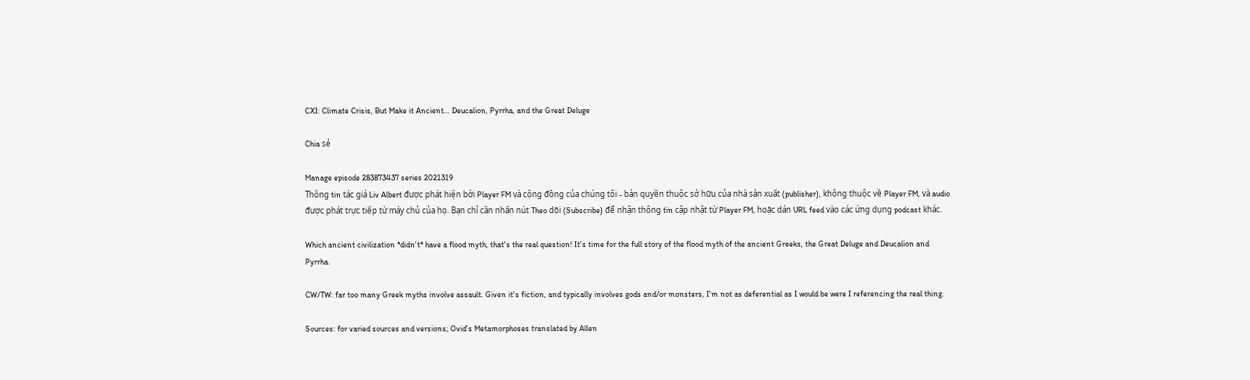CXI: Climate Crisis, But Make it Ancient… Deucalion, Pyrrha, and the Great Deluge

Chia sẻ

Manage episode 283873437 series 2021319
Thông tin tác giả Liv Albert được phát hiện bởi Player FM và cộng đồng của chúng tôi - bản quyền thuộc sở hữu của nhà sản xuất (publisher), không thuộc về Player FM, và audio được phát trực tiếp từ máy chủ của họ. Bạn chỉ cần nhấn nút Theo dõi (Subscribe) để nhận thông tin cập nhật từ Player FM, hoặc dán URL feed vào các ứng dụng podcast khác.

Which ancient civilization *didn't* have a flood myth, that's the real question! It's time for the full story of the flood myth of the ancient Greeks, the Great Deluge and Deucalion and Pyrrha.

CW/TW: far too many Greek myths involve assault. Given it's fiction, and typically involves gods and/or monsters, I'm not as deferential as I would be were I referencing the real thing.

Sources: for varied sources and versions; Ovid's Metamorphoses translated by Allen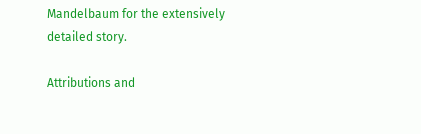Mandelbaum for the extensively detailed story.

Attributions and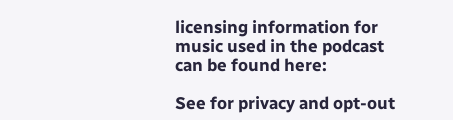licensing information for music used in the podcast can be found here:

See for privacy and opt-out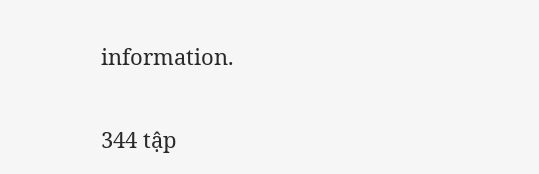information.

344 tập